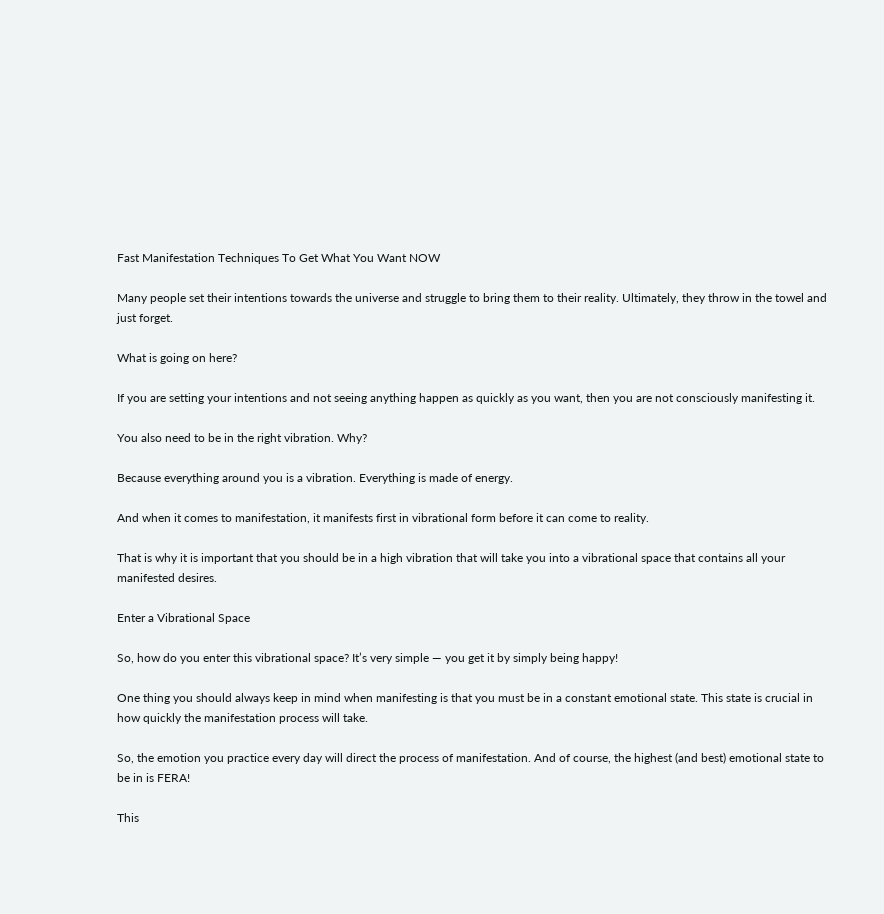Fast Manifestation Techniques To Get What You Want NOW

Many people set their intentions towards the universe and struggle to bring them to their reality. Ultimately, they throw in the towel and just forget.

What is going on here?

If you are setting your intentions and not seeing anything happen as quickly as you want, then you are not consciously manifesting it.

You also need to be in the right vibration. Why?

Because everything around you is a vibration. Everything is made of energy.

And when it comes to manifestation, it manifests first in vibrational form before it can come to reality.

That is why it is important that you should be in a high vibration that will take you into a vibrational space that contains all your manifested desires.

Enter a Vibrational Space

So, how do you enter this vibrational space? It’s very simple — you get it by simply being happy!

One thing you should always keep in mind when manifesting is that you must be in a constant emotional state. This state is crucial in how quickly the manifestation process will take.

So, the emotion you practice every day will direct the process of manifestation. And of course, the highest (and best) emotional state to be in is FERA!

This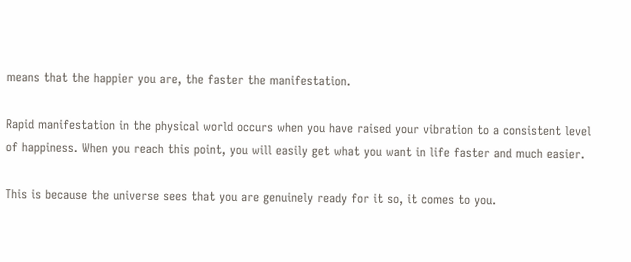means that the happier you are, the faster the manifestation.

Rapid manifestation in the physical world occurs when you have raised your vibration to a consistent level of happiness. When you reach this point, you will easily get what you want in life faster and much easier.

This is because the universe sees that you are genuinely ready for it so, it comes to you.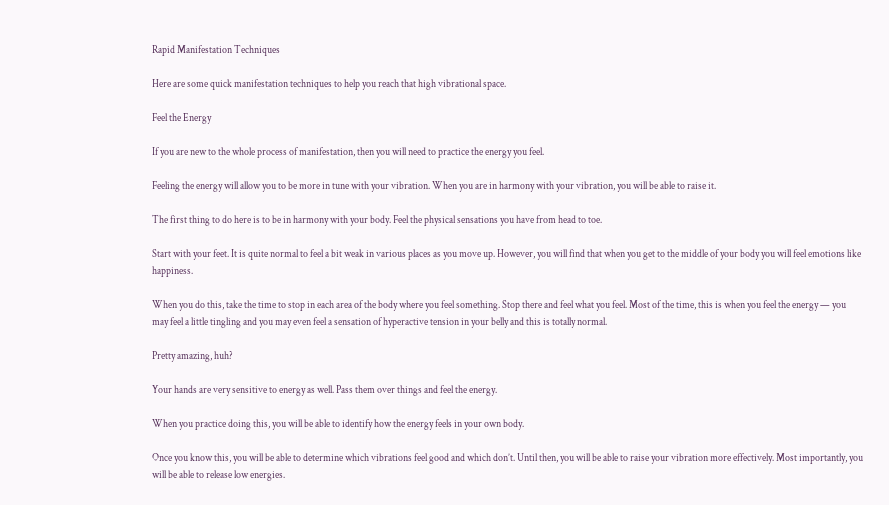Rapid Manifestation Techniques

Here are some quick manifestation techniques to help you reach that high vibrational space.

Feel the Energy

If you are new to the whole process of manifestation, then you will need to practice the energy you feel.

Feeling the energy will allow you to be more in tune with your vibration. When you are in harmony with your vibration, you will be able to raise it.

The first thing to do here is to be in harmony with your body. Feel the physical sensations you have from head to toe.

Start with your feet. It is quite normal to feel a bit weak in various places as you move up. However, you will find that when you get to the middle of your body you will feel emotions like happiness.

When you do this, take the time to stop in each area of the body where you feel something. Stop there and feel what you feel. Most of the time, this is when you feel the energy — you may feel a little tingling and you may even feel a sensation of hyperactive tension in your belly and this is totally normal.

Pretty amazing, huh?

Your hands are very sensitive to energy as well. Pass them over things and feel the energy.

When you practice doing this, you will be able to identify how the energy feels in your own body.

Once you know this, you will be able to determine which vibrations feel good and which don’t. Until then, you will be able to raise your vibration more effectively. Most importantly, you will be able to release low energies.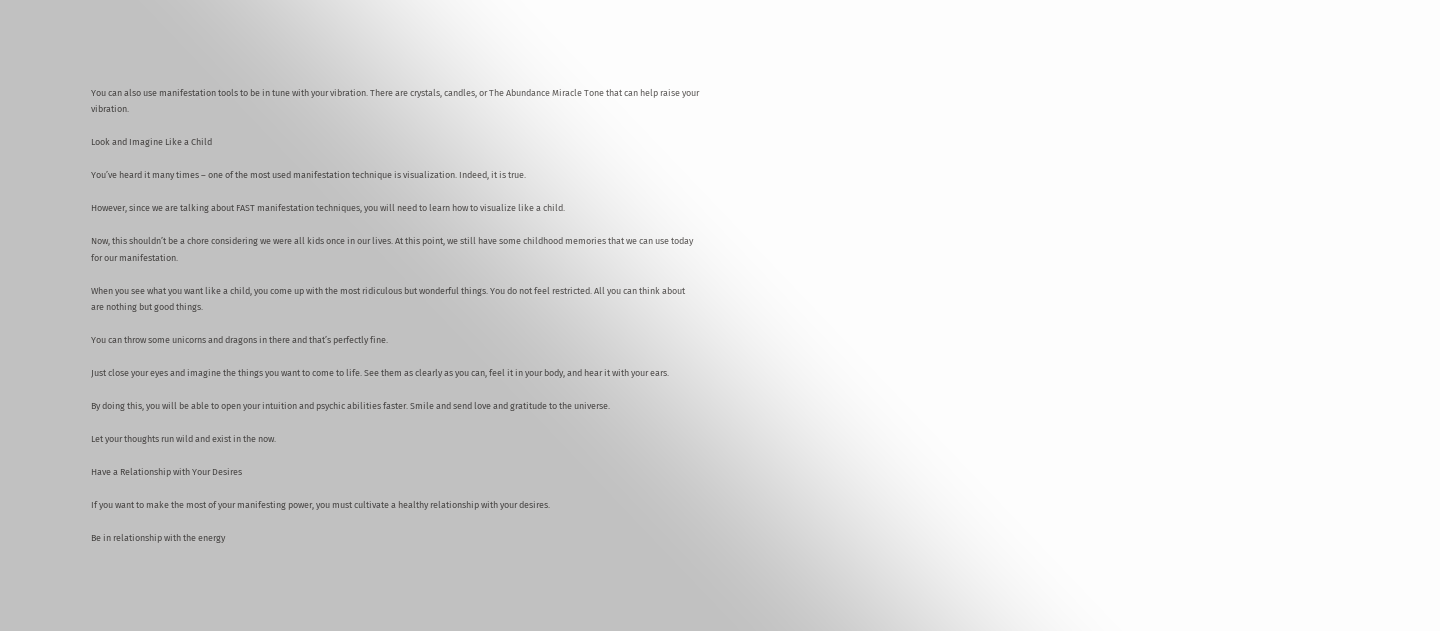You can also use manifestation tools to be in tune with your vibration. There are crystals, candles, or The Abundance Miracle Tone that can help raise your vibration.

Look and Imagine Like a Child

You’ve heard it many times – one of the most used manifestation technique is visualization. Indeed, it is true.

However, since we are talking about FAST manifestation techniques, you will need to learn how to visualize like a child.

Now, this shouldn’t be a chore considering we were all kids once in our lives. At this point, we still have some childhood memories that we can use today for our manifestation.

When you see what you want like a child, you come up with the most ridiculous but wonderful things. You do not feel restricted. All you can think about are nothing but good things.

You can throw some unicorns and dragons in there and that’s perfectly fine.

Just close your eyes and imagine the things you want to come to life. See them as clearly as you can, feel it in your body, and hear it with your ears.

By doing this, you will be able to open your intuition and psychic abilities faster. Smile and send love and gratitude to the universe.

Let your thoughts run wild and exist in the now.

Have a Relationship with Your Desires

If you want to make the most of your manifesting power, you must cultivate a healthy relationship with your desires.

Be in relationship with the energy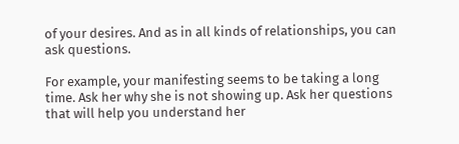of your desires. And as in all kinds of relationships, you can ask questions.

For example, your manifesting seems to be taking a long time. Ask her why she is not showing up. Ask her questions that will help you understand her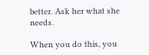better. Ask her what she needs.

When you do this, you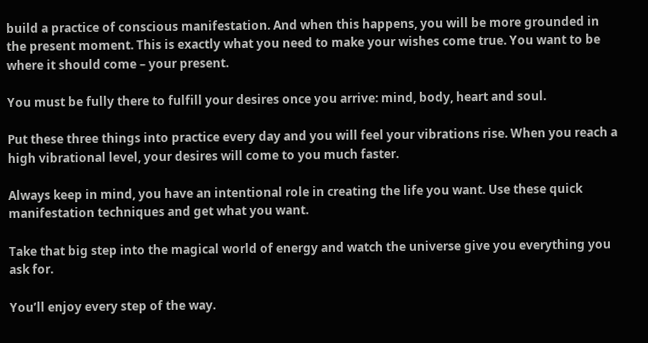build a practice of conscious manifestation. And when this happens, you will be more grounded in the present moment. This is exactly what you need to make your wishes come true. You want to be where it should come – your present.

You must be fully there to fulfill your desires once you arrive: mind, body, heart and soul.

Put these three things into practice every day and you will feel your vibrations rise. When you reach a high vibrational level, your desires will come to you much faster.

Always keep in mind, you have an intentional role in creating the life you want. Use these quick manifestation techniques and get what you want.

Take that big step into the magical world of energy and watch the universe give you everything you ask for.

You’ll enjoy every step of the way.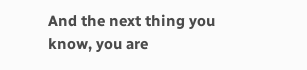And the next thing you know, you are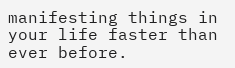manifesting things in your life faster than ever before.